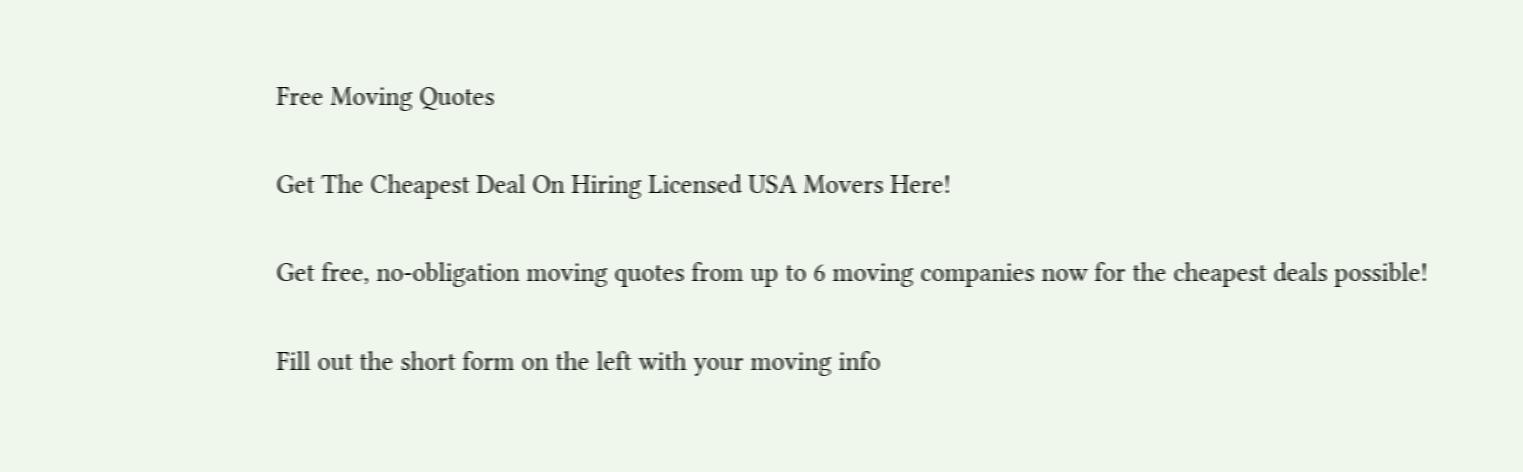Free Moving Quotes

Get The Cheapest Deal On Hiring Licensed USA Movers Here!

Get free, no-obligation moving quotes from up to 6 moving companies now for the cheapest deals possible!

Fill out the short form on the left with your moving info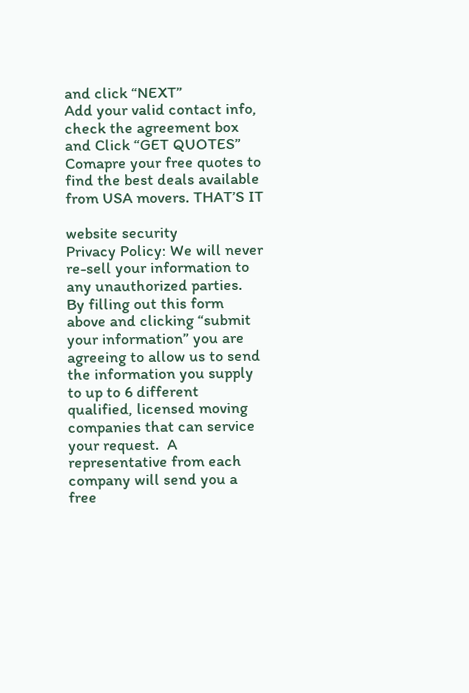and click “NEXT”
Add your valid contact info, check the agreement box and Click “GET QUOTES”
Comapre your free quotes to find the best deals available from USA movers. THAT’S IT

website security
Privacy Policy: We will never re-sell your information to any unauthorized parties.  By filling out this form above and clicking “submit your information” you are agreeing to allow us to send the information you supply to up to 6 different qualified, licensed moving companies that can service your request.  A representative from each company will send you a free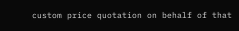custom price quotation on behalf of that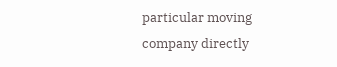particular moving company directly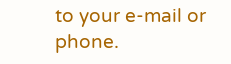to your e-mail or phone.